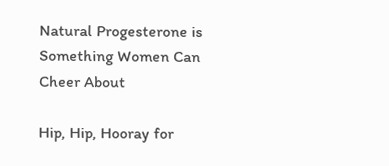Natural Progesterone is Something Women Can Cheer About

Hip, Hip, Hooray for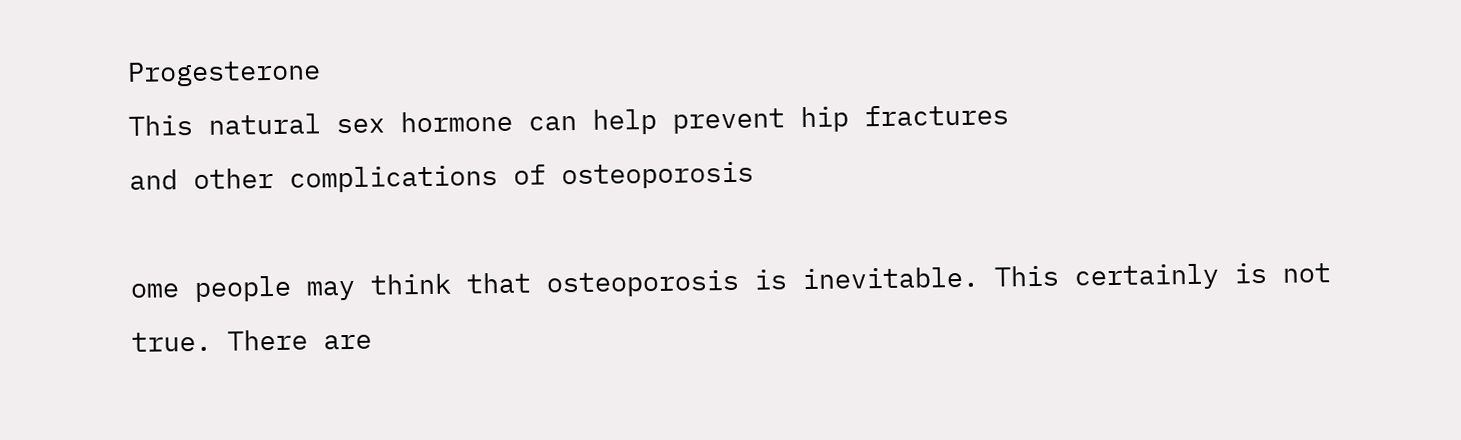Progesterone
This natural sex hormone can help prevent hip fractures
and other complications of osteoporosis

ome people may think that osteoporosis is inevitable. This certainly is not true. There are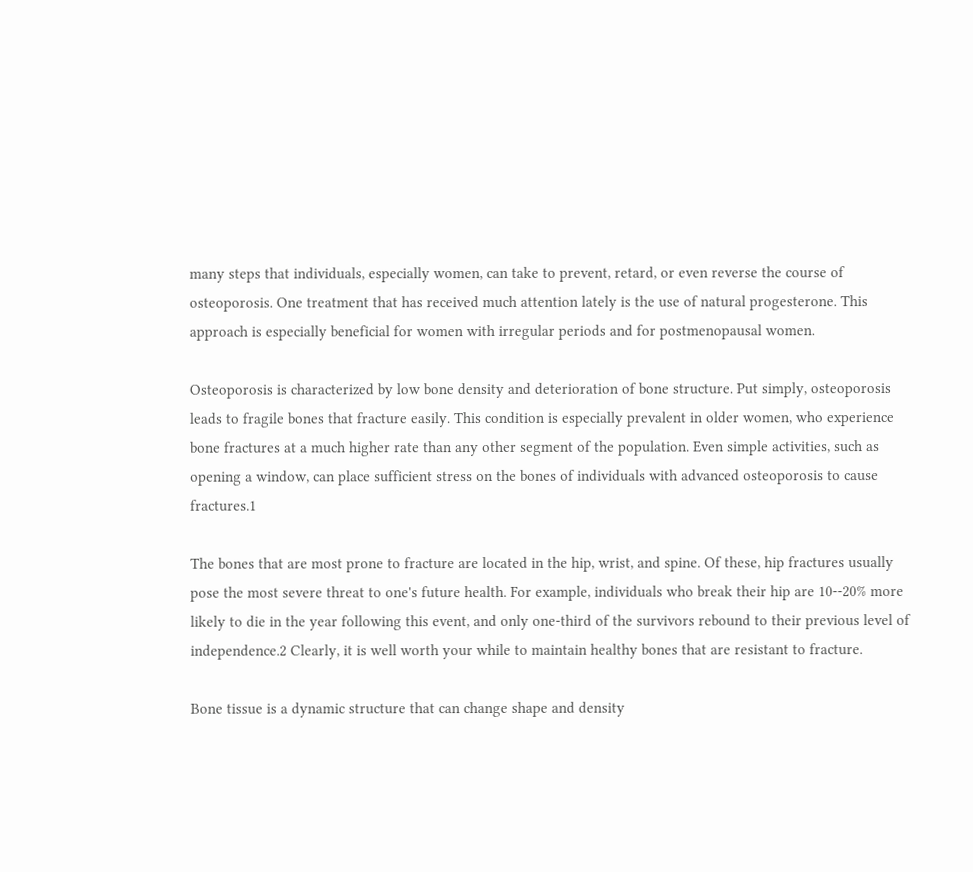many steps that individuals, especially women, can take to prevent, retard, or even reverse the course of osteoporosis. One treatment that has received much attention lately is the use of natural progesterone. This approach is especially beneficial for women with irregular periods and for postmenopausal women.

Osteoporosis is characterized by low bone density and deterioration of bone structure. Put simply, osteoporosis leads to fragile bones that fracture easily. This condition is especially prevalent in older women, who experience bone fractures at a much higher rate than any other segment of the population. Even simple activities, such as opening a window, can place sufficient stress on the bones of individuals with advanced osteoporosis to cause fractures.1

The bones that are most prone to fracture are located in the hip, wrist, and spine. Of these, hip fractures usually pose the most severe threat to one's future health. For example, individuals who break their hip are 10--20% more likely to die in the year following this event, and only one-third of the survivors rebound to their previous level of independence.2 Clearly, it is well worth your while to maintain healthy bones that are resistant to fracture.

Bone tissue is a dynamic structure that can change shape and density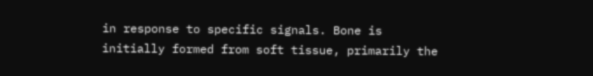in response to specific signals. Bone is initially formed from soft tissue, primarily the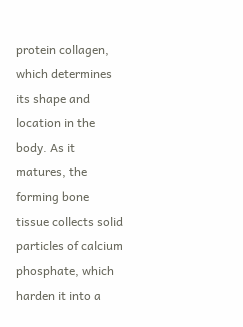protein collagen, which determines its shape and location in the body. As it matures, the forming bone tissue collects solid particles of calcium phosphate, which harden it into a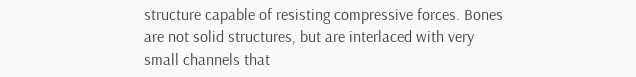structure capable of resisting compressive forces. Bones are not solid structures, but are interlaced with very small channels that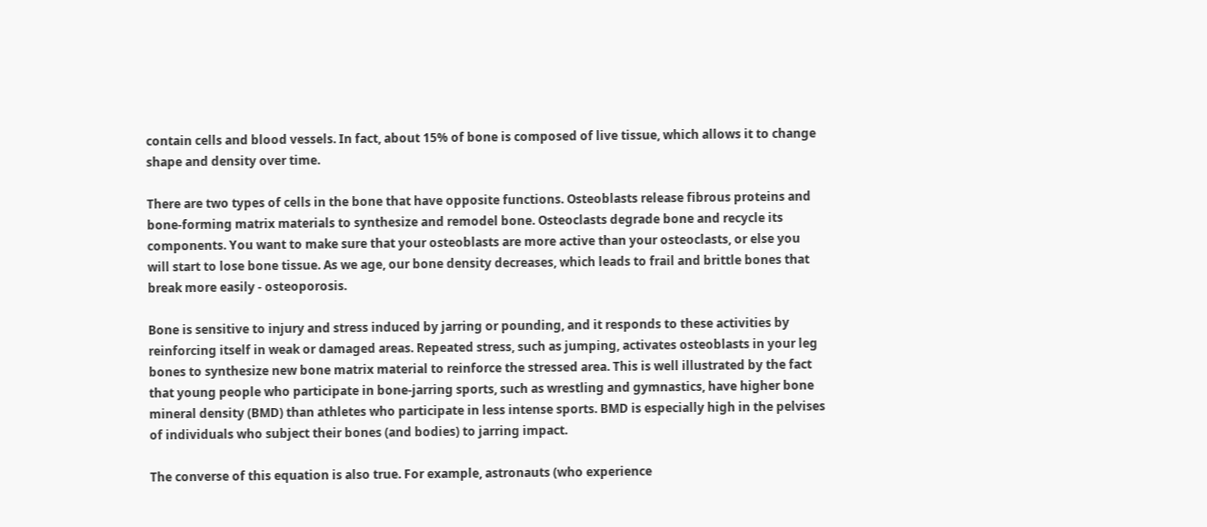contain cells and blood vessels. In fact, about 15% of bone is composed of live tissue, which allows it to change shape and density over time.

There are two types of cells in the bone that have opposite functions. Osteoblasts release fibrous proteins and bone-forming matrix materials to synthesize and remodel bone. Osteoclasts degrade bone and recycle its components. You want to make sure that your osteoblasts are more active than your osteoclasts, or else you will start to lose bone tissue. As we age, our bone density decreases, which leads to frail and brittle bones that break more easily - osteoporosis.

Bone is sensitive to injury and stress induced by jarring or pounding, and it responds to these activities by reinforcing itself in weak or damaged areas. Repeated stress, such as jumping, activates osteoblasts in your leg bones to synthesize new bone matrix material to reinforce the stressed area. This is well illustrated by the fact that young people who participate in bone-jarring sports, such as wrestling and gymnastics, have higher bone mineral density (BMD) than athletes who participate in less intense sports. BMD is especially high in the pelvises of individuals who subject their bones (and bodies) to jarring impact.

The converse of this equation is also true. For example, astronauts (who experience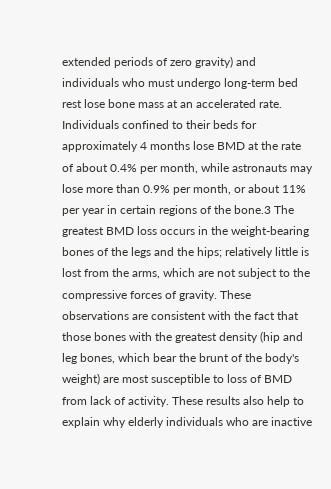extended periods of zero gravity) and individuals who must undergo long-term bed rest lose bone mass at an accelerated rate. Individuals confined to their beds for approximately 4 months lose BMD at the rate of about 0.4% per month, while astronauts may lose more than 0.9% per month, or about 11% per year in certain regions of the bone.3 The greatest BMD loss occurs in the weight-bearing bones of the legs and the hips; relatively little is lost from the arms, which are not subject to the compressive forces of gravity. These observations are consistent with the fact that those bones with the greatest density (hip and leg bones, which bear the brunt of the body's weight) are most susceptible to loss of BMD from lack of activity. These results also help to explain why elderly individuals who are inactive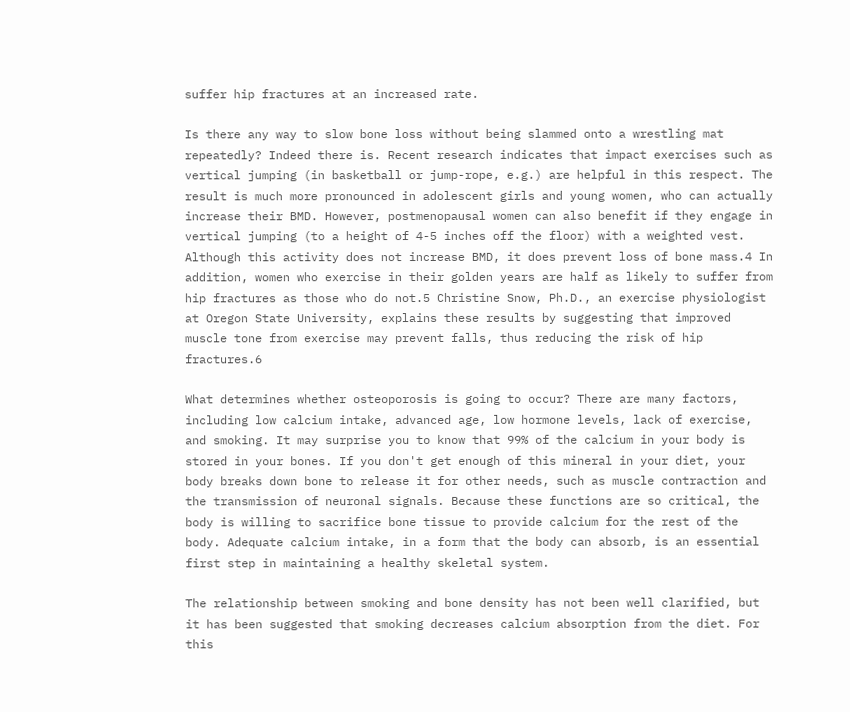suffer hip fractures at an increased rate.

Is there any way to slow bone loss without being slammed onto a wrestling mat repeatedly? Indeed there is. Recent research indicates that impact exercises such as vertical jumping (in basketball or jump-rope, e.g.) are helpful in this respect. The result is much more pronounced in adolescent girls and young women, who can actually increase their BMD. However, postmenopausal women can also benefit if they engage in vertical jumping (to a height of 4-5 inches off the floor) with a weighted vest. Although this activity does not increase BMD, it does prevent loss of bone mass.4 In addition, women who exercise in their golden years are half as likely to suffer from hip fractures as those who do not.5 Christine Snow, Ph.D., an exercise physiologist at Oregon State University, explains these results by suggesting that improved muscle tone from exercise may prevent falls, thus reducing the risk of hip fractures.6

What determines whether osteoporosis is going to occur? There are many factors, including low calcium intake, advanced age, low hormone levels, lack of exercise, and smoking. It may surprise you to know that 99% of the calcium in your body is stored in your bones. If you don't get enough of this mineral in your diet, your body breaks down bone to release it for other needs, such as muscle contraction and the transmission of neuronal signals. Because these functions are so critical, the body is willing to sacrifice bone tissue to provide calcium for the rest of the body. Adequate calcium intake, in a form that the body can absorb, is an essential first step in maintaining a healthy skeletal system.

The relationship between smoking and bone density has not been well clarified, but it has been suggested that smoking decreases calcium absorption from the diet. For this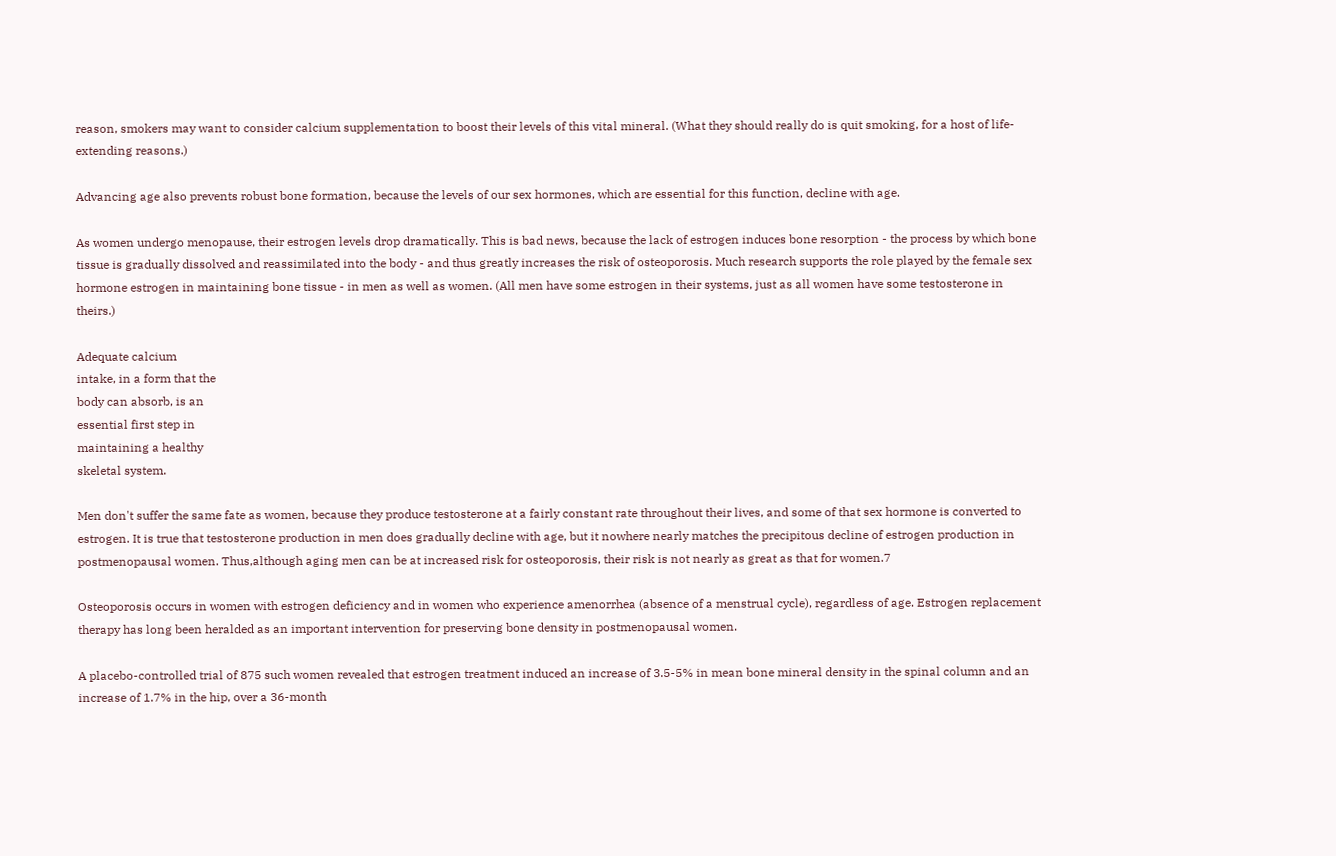reason, smokers may want to consider calcium supplementation to boost their levels of this vital mineral. (What they should really do is quit smoking, for a host of life-extending reasons.)

Advancing age also prevents robust bone formation, because the levels of our sex hormones, which are essential for this function, decline with age.

As women undergo menopause, their estrogen levels drop dramatically. This is bad news, because the lack of estrogen induces bone resorption - the process by which bone tissue is gradually dissolved and reassimilated into the body - and thus greatly increases the risk of osteoporosis. Much research supports the role played by the female sex hormone estrogen in maintaining bone tissue - in men as well as women. (All men have some estrogen in their systems, just as all women have some testosterone in theirs.)

Adequate calcium
intake, in a form that the
body can absorb, is an
essential first step in
maintaining a healthy
skeletal system.

Men don't suffer the same fate as women, because they produce testosterone at a fairly constant rate throughout their lives, and some of that sex hormone is converted to estrogen. It is true that testosterone production in men does gradually decline with age, but it nowhere nearly matches the precipitous decline of estrogen production in postmenopausal women. Thus,although aging men can be at increased risk for osteoporosis, their risk is not nearly as great as that for women.7

Osteoporosis occurs in women with estrogen deficiency and in women who experience amenorrhea (absence of a menstrual cycle), regardless of age. Estrogen replacement therapy has long been heralded as an important intervention for preserving bone density in postmenopausal women.

A placebo-controlled trial of 875 such women revealed that estrogen treatment induced an increase of 3.5-5% in mean bone mineral density in the spinal column and an increase of 1.7% in the hip, over a 36-month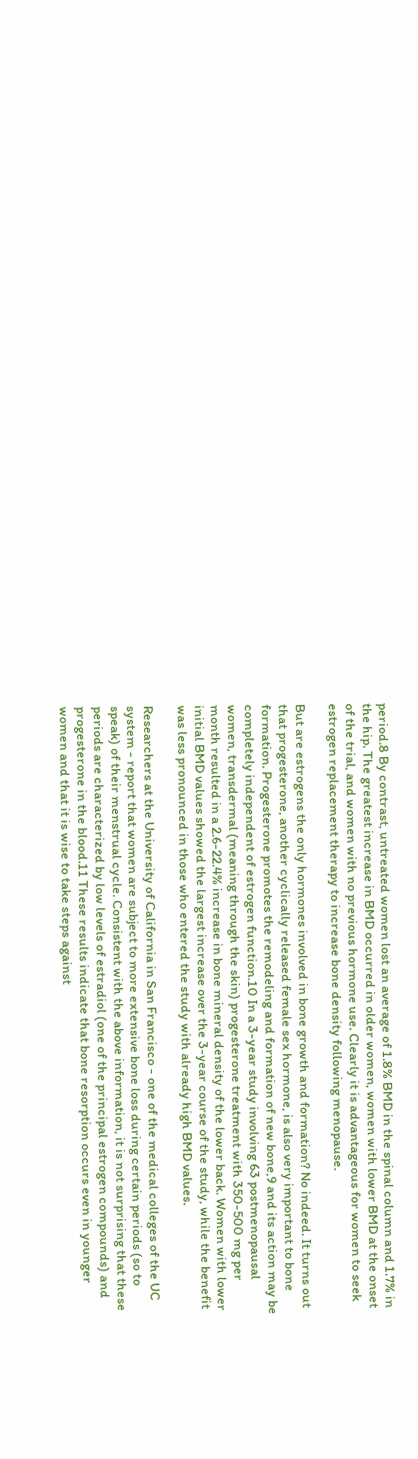period.8 By contrast, untreated women lost an average of 1.8% BMD in the spinal column and 1.7% in the hip. The greatest increase in BMD occurred in older women, women with lower BMD at the onset of the trial, and women with no previous hormone use. Clearly it is advantageous for women to seek estrogen replacement therapy to increase bone density following menopause.

But are estrogens the only hormones involved in bone growth and formation? No indeed. It turns out that progesterone, another cyclically released female sex hormone, is also very important to bone formation. Progesterone promotes the remodeling and formation of new bone,9 and its action may be completely independent of estrogen function.10 In a 3-year study involving 63 postmenopausal women, transdermal (meaning through the skin) progesterone treatment with 350-500 mg per month resulted in a 2.6-22.4% increase in bone mineral density of the lower back. Women with lower initial BMD values showed the largest increase over the 3-year course of the study, while the benefit was less pronounced in those who entered the study with already high BMD values.

Researchers at the University of California in San Francisco - one of the medical colleges of the UC system - report that women are subject to more extensive bone loss during certain periods (so to speak) of their menstrual cycle. Consistent with the above information, it is not surprising that these periods are characterized by low levels of estradiol (one of the principal estrogen compounds) and progesterone in the blood.11 These results indicate that bone resorption occurs even in younger women and that it is wise to take steps against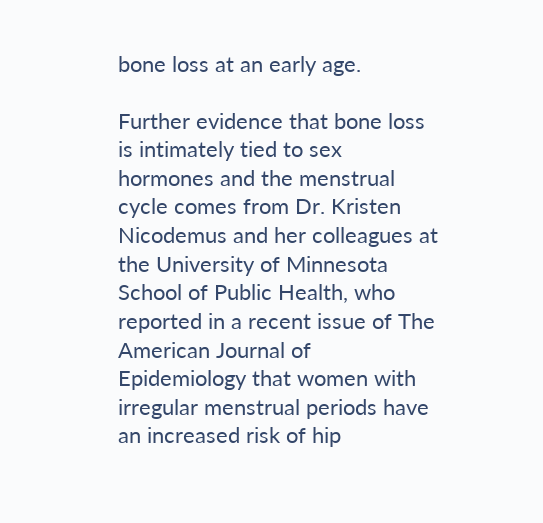bone loss at an early age.

Further evidence that bone loss is intimately tied to sex hormones and the menstrual cycle comes from Dr. Kristen Nicodemus and her colleagues at the University of Minnesota School of Public Health, who reported in a recent issue of The American Journal of Epidemiology that women with irregular menstrual periods have an increased risk of hip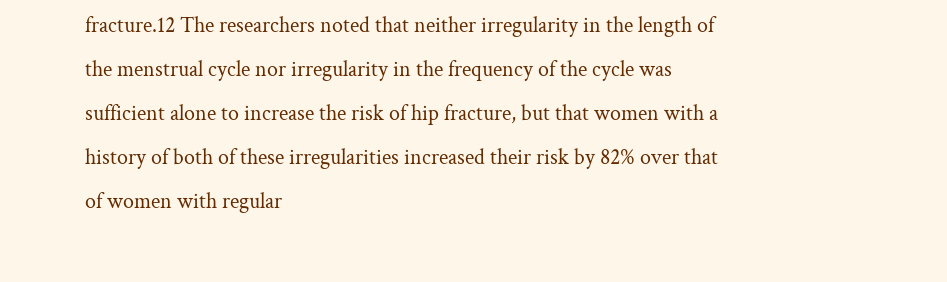fracture.12 The researchers noted that neither irregularity in the length of the menstrual cycle nor irregularity in the frequency of the cycle was sufficient alone to increase the risk of hip fracture, but that women with a history of both of these irregularities increased their risk by 82% over that of women with regular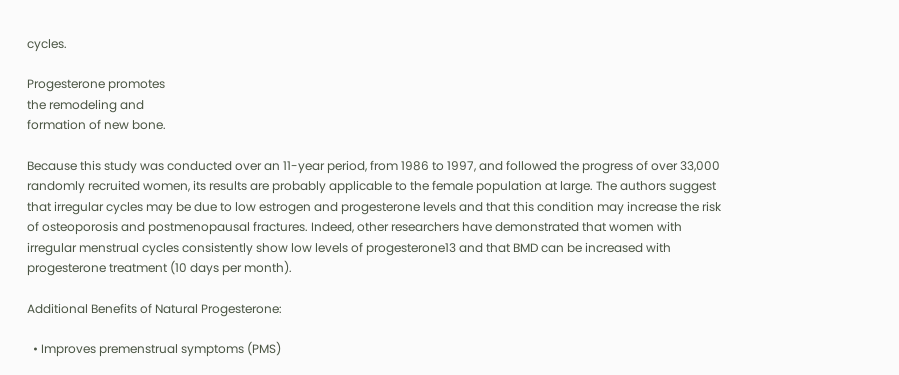cycles.

Progesterone promotes
the remodeling and
formation of new bone.

Because this study was conducted over an 11-year period, from 1986 to 1997, and followed the progress of over 33,000 randomly recruited women, its results are probably applicable to the female population at large. The authors suggest that irregular cycles may be due to low estrogen and progesterone levels and that this condition may increase the risk of osteoporosis and postmenopausal fractures. Indeed, other researchers have demonstrated that women with irregular menstrual cycles consistently show low levels of progesterone13 and that BMD can be increased with progesterone treatment (10 days per month).

Additional Benefits of Natural Progesterone:

  • Improves premenstrual symptoms (PMS)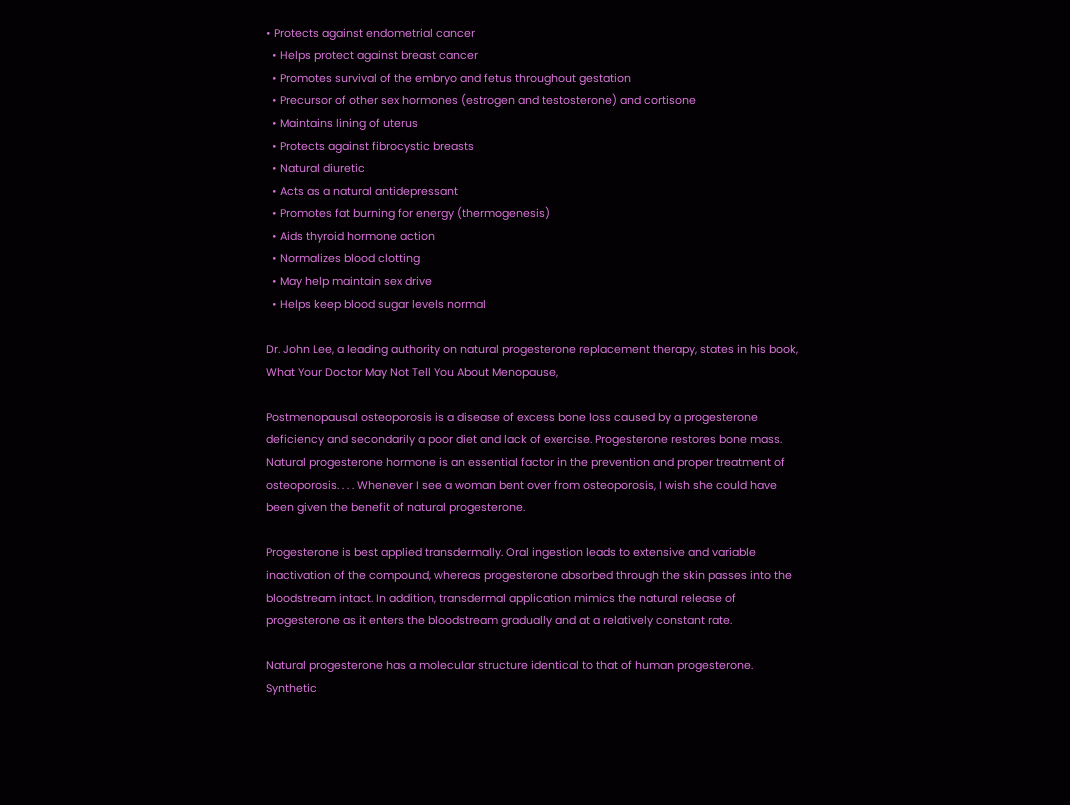• Protects against endometrial cancer
  • Helps protect against breast cancer
  • Promotes survival of the embryo and fetus throughout gestation
  • Precursor of other sex hormones (estrogen and testosterone) and cortisone
  • Maintains lining of uterus
  • Protects against fibrocystic breasts
  • Natural diuretic
  • Acts as a natural antidepressant
  • Promotes fat burning for energy (thermogenesis)
  • Aids thyroid hormone action
  • Normalizes blood clotting
  • May help maintain sex drive
  • Helps keep blood sugar levels normal

Dr. John Lee, a leading authority on natural progesterone replacement therapy, states in his book, What Your Doctor May Not Tell You About Menopause,

Postmenopausal osteoporosis is a disease of excess bone loss caused by a progesterone deficiency and secondarily a poor diet and lack of exercise. Progesterone restores bone mass. Natural progesterone hormone is an essential factor in the prevention and proper treatment of osteoporosis. . . . Whenever I see a woman bent over from osteoporosis, I wish she could have been given the benefit of natural progesterone.

Progesterone is best applied transdermally. Oral ingestion leads to extensive and variable inactivation of the compound, whereas progesterone absorbed through the skin passes into the bloodstream intact. In addition, transdermal application mimics the natural release of progesterone as it enters the bloodstream gradually and at a relatively constant rate.

Natural progesterone has a molecular structure identical to that of human progesterone. Synthetic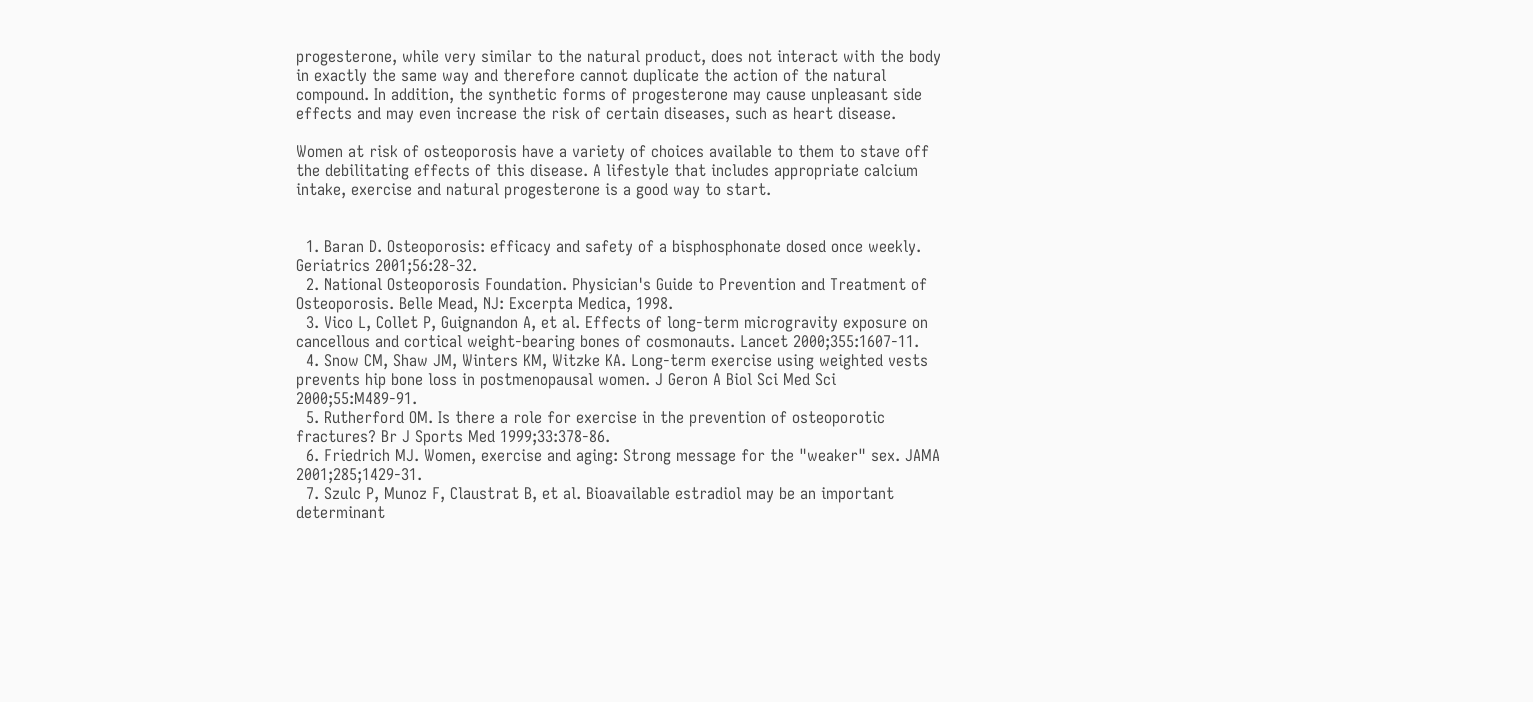progesterone, while very similar to the natural product, does not interact with the body in exactly the same way and therefore cannot duplicate the action of the natural compound. In addition, the synthetic forms of progesterone may cause unpleasant side effects and may even increase the risk of certain diseases, such as heart disease.

Women at risk of osteoporosis have a variety of choices available to them to stave off the debilitating effects of this disease. A lifestyle that includes appropriate calcium intake, exercise and natural progesterone is a good way to start.


  1. Baran D. Osteoporosis: efficacy and safety of a bisphosphonate dosed once weekly. Geriatrics 2001;56:28-32.
  2. National Osteoporosis Foundation. Physician's Guide to Prevention and Treatment of Osteoporosis. Belle Mead, NJ: Excerpta Medica, 1998.
  3. Vico L, Collet P, Guignandon A, et al. Effects of long-term microgravity exposure on cancellous and cortical weight-bearing bones of cosmonauts. Lancet 2000;355:1607-11.
  4. Snow CM, Shaw JM, Winters KM, Witzke KA. Long-term exercise using weighted vests prevents hip bone loss in postmenopausal women. J Geron A Biol Sci Med Sci 2000;55:M489-91.
  5. Rutherford OM. Is there a role for exercise in the prevention of osteoporotic fractures? Br J Sports Med 1999;33:378-86.
  6. Friedrich MJ. Women, exercise and aging: Strong message for the "weaker" sex. JAMA 2001;285;1429-31.
  7. Szulc P, Munoz F, Claustrat B, et al. Bioavailable estradiol may be an important determinant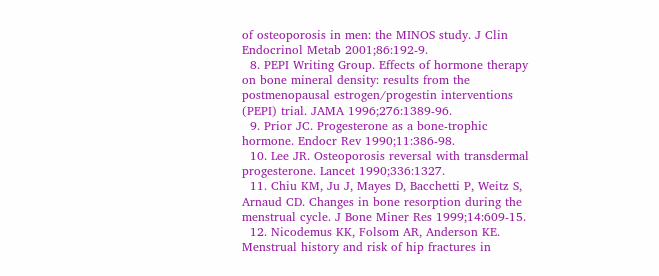of osteoporosis in men: the MINOS study. J Clin Endocrinol Metab 2001;86:192-9.
  8. PEPI Writing Group. Effects of hormone therapy on bone mineral density: results from the postmenopausal estrogen/progestin interventions (PEPI) trial. JAMA 1996;276:1389-96.
  9. Prior JC. Progesterone as a bone-trophic hormone. Endocr Rev 1990;11:386-98.
  10. Lee JR. Osteoporosis reversal with transdermal progesterone. Lancet 1990;336:1327.
  11. Chiu KM, Ju J, Mayes D, Bacchetti P, Weitz S, Arnaud CD. Changes in bone resorption during the menstrual cycle. J Bone Miner Res 1999;14:609-15.
  12. Nicodemus KK, Folsom AR, Anderson KE. Menstrual history and risk of hip fractures in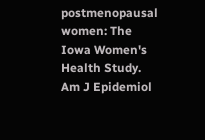postmenopausal women: The Iowa Women's Health Study. Am J Epidemiol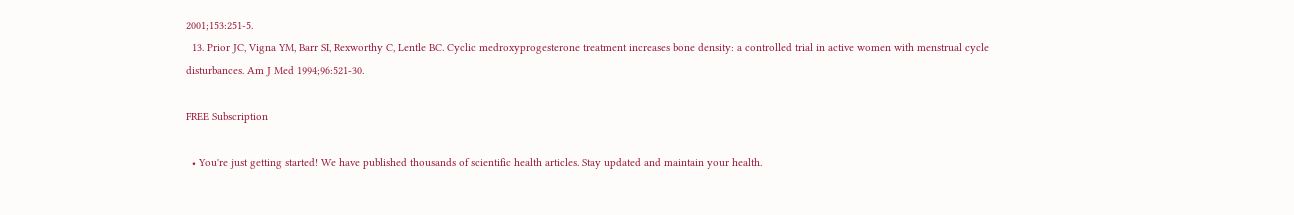2001;153:251-5.
  13. Prior JC, Vigna YM, Barr SI, Rexworthy C, Lentle BC. Cyclic medroxyprogesterone treatment increases bone density: a controlled trial in active women with menstrual cycle disturbances. Am J Med 1994;96:521-30.

FREE Subscription

  • You're just getting started! We have published thousands of scientific health articles. Stay updated and maintain your health.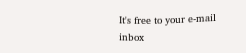It's free to your e-mail inbox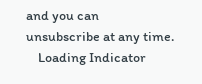and you can unsubscribe at any time.
    Loading Indicator